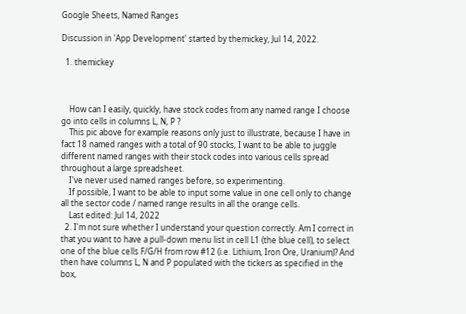Google Sheets, Named Ranges

Discussion in 'App Development' started by themickey, Jul 14, 2022.

  1. themickey



    How can I easily, quickly, have stock codes from any named range I choose go into cells in columns L, N, P ?
    This pic above for example reasons only just to illustrate, because I have in fact 18 named ranges with a total of 90 stocks, I want to be able to juggle different named ranges with their stock codes into various cells spread throughout a large spreadsheet.
    I've never used named ranges before, so experimenting.
    If possible, I want to be able to input some value in one cell only to change all the sector code / named range results in all the orange cells.
    Last edited: Jul 14, 2022
  2. I'm not sure whether I understand your question correctly. Am I correct in that you want to have a pull-down menu list in cell L1 (the blue cell), to select one of the blue cells F/G/H from row #12 (i.e. Lithium, Iron Ore, Uranium)? And then have columns L, N and P populated with the tickers as specified in the box,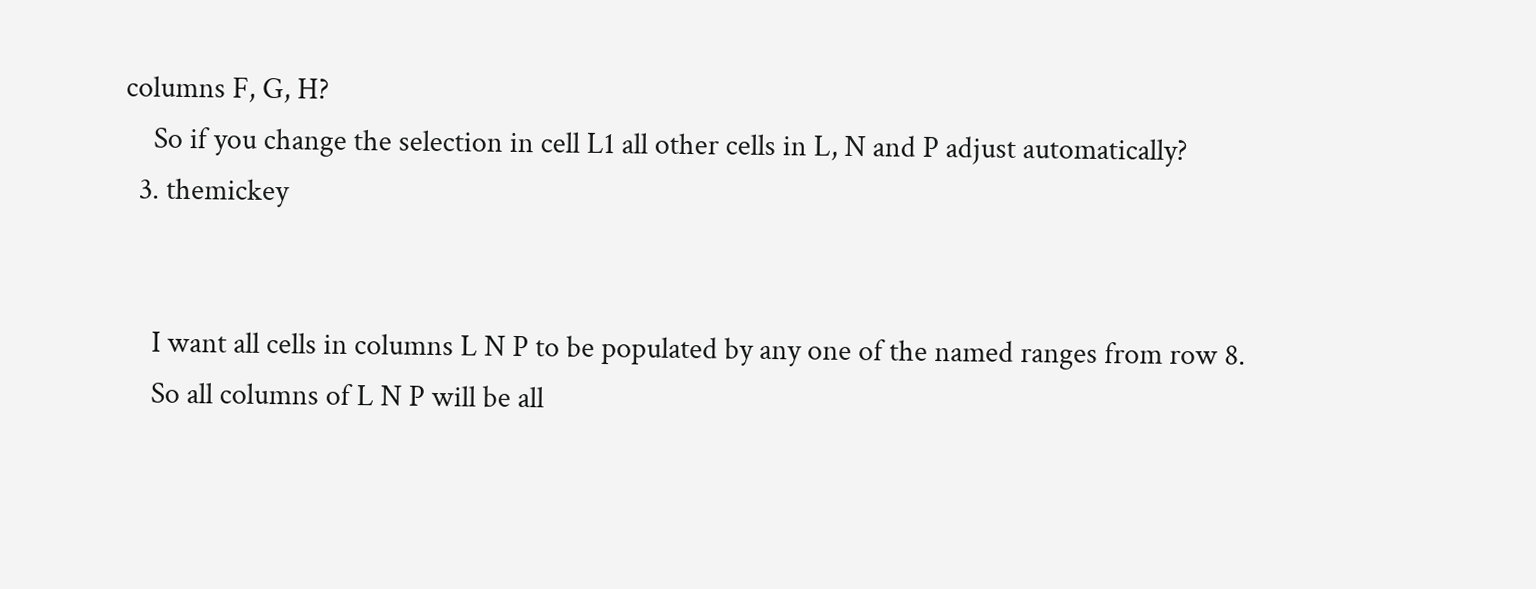columns F, G, H?
    So if you change the selection in cell L1 all other cells in L, N and P adjust automatically?
  3. themickey


    I want all cells in columns L N P to be populated by any one of the named ranges from row 8.
    So all columns of L N P will be all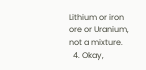Lithium or iron ore or Uranium, not a mixture.
  4. Okay,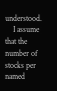understood.
    I assume that the number of stocks per named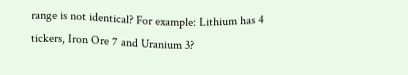range is not identical? For example: Lithium has 4 tickers, Iron Ore 7 and Uranium 3?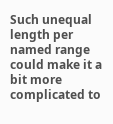Such unequal length per named range could make it a bit more complicated to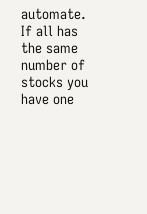automate. If all has the same number of stocks you have one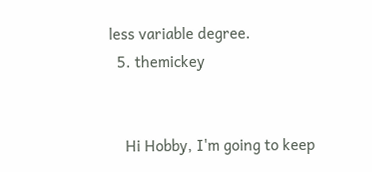less variable degree.
  5. themickey


    Hi Hobby, I'm going to keep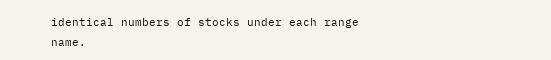identical numbers of stocks under each range name.